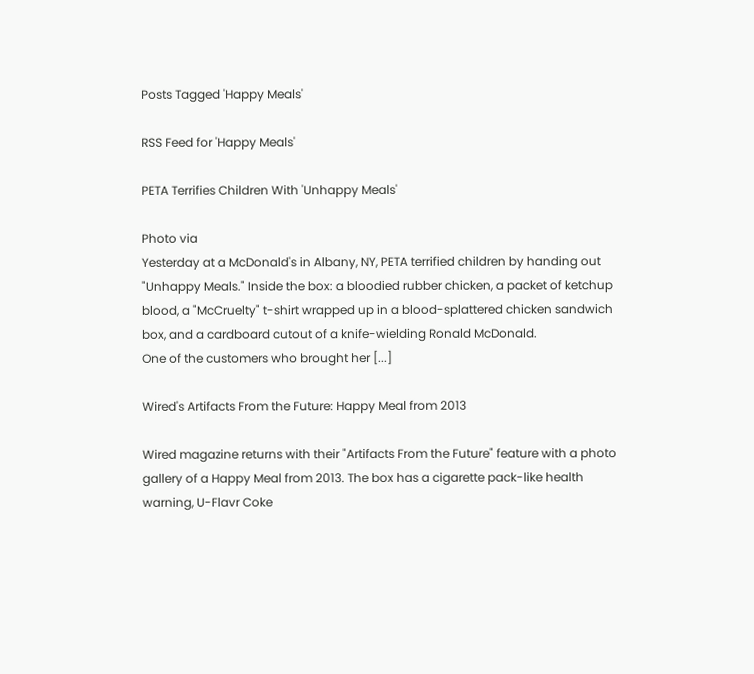Posts Tagged 'Happy Meals'

RSS Feed for 'Happy Meals'

PETA Terrifies Children With 'Unhappy Meals'

Photo via
Yesterday at a McDonald's in Albany, NY, PETA terrified children by handing out "Unhappy Meals." Inside the box: a bloodied rubber chicken, a packet of ketchup blood, a "McCruelty" t-shirt wrapped up in a blood-splattered chicken sandwich box, and a cardboard cutout of a knife-wielding Ronald McDonald.
One of the customers who brought her [...]

Wired's Artifacts From the Future: Happy Meal from 2013

Wired magazine returns with their "Artifacts From the Future" feature with a photo gallery of a Happy Meal from 2013. The box has a cigarette pack-like health warning, U-Flavr Coke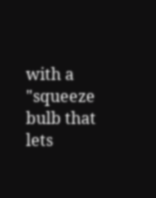with a "squeeze bulb that lets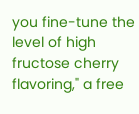you fine-tune the level of high fructose cherry flavoring," a free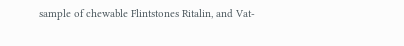sample of chewable Flintstones Ritalin, and Vat-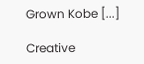Grown Kobe [...]

Creative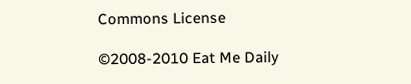Commons License

©2008-2010 Eat Me Daily